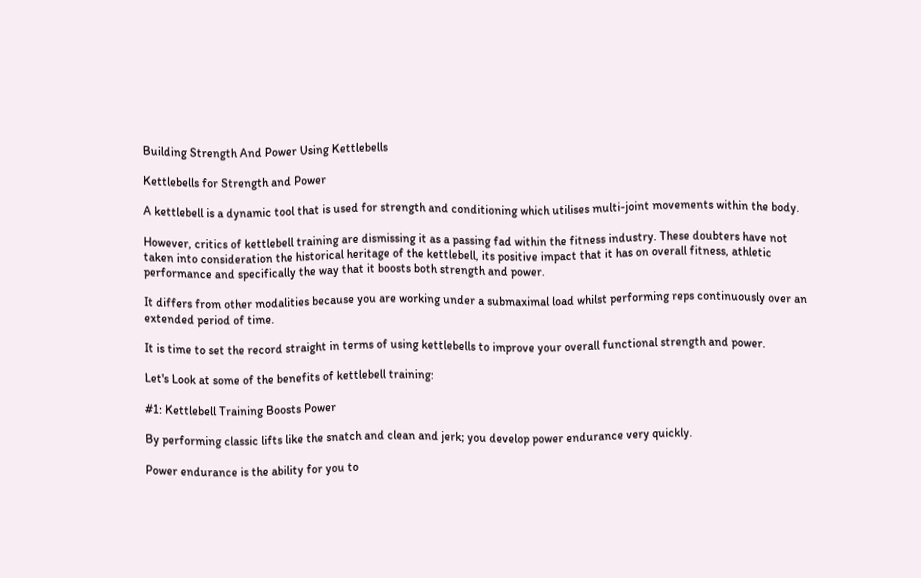Building Strength And Power Using Kettlebells

Kettlebells for Strength and Power

A kettlebell is a dynamic tool that is used for strength and conditioning which utilises multi-joint movements within the body.

However, critics of kettlebell training are dismissing it as a passing fad within the fitness industry. These doubters have not taken into consideration the historical heritage of the kettlebell, its positive impact that it has on overall fitness, athletic performance and specifically the way that it boosts both strength and power.

It differs from other modalities because you are working under a submaximal load whilst performing reps continuously over an extended period of time.

It is time to set the record straight in terms of using kettlebells to improve your overall functional strength and power.

Let's Look at some of the benefits of kettlebell training:

#1: Kettlebell Training Boosts Power

By performing classic lifts like the snatch and clean and jerk; you develop power endurance very quickly.

Power endurance is the ability for you to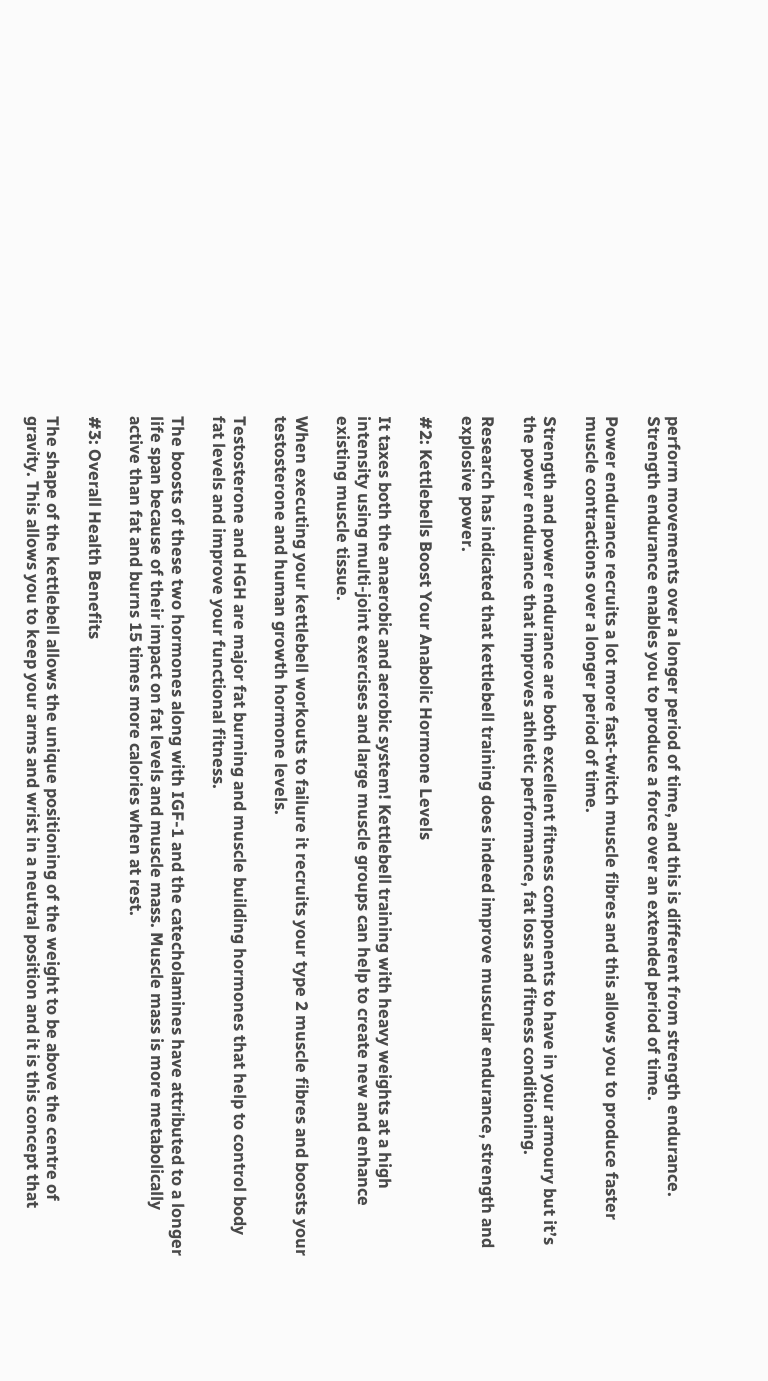perform movements over a longer period of time, and this is different from strength endurance. Strength endurance enables you to produce a force over an extended period of time.

Power endurance recruits a lot more fast-twitch muscle fibres and this allows you to produce faster muscle contractions over a longer period of time.

Strength and power endurance are both excellent fitness components to have in your armoury but it’s the power endurance that improves athletic performance, fat loss and fitness conditioning.

Research has indicated that kettlebell training does indeed improve muscular endurance, strength and explosive power.

#2: Kettlebells Boost Your Anabolic Hormone Levels

It taxes both the anaerobic and aerobic system! Kettlebell training with heavy weights at a high intensity using multi-joint exercises and large muscle groups can help to create new and enhance existing muscle tissue.

When executing your kettlebell workouts to failure it recruits your type 2 muscle fibres and boosts your testosterone and human growth hormone levels.

Testosterone and HGH are major fat burning and muscle building hormones that help to control body fat levels and improve your functional fitness.

The boosts of these two hormones along with IGF-1 and the catecholamines have attributed to a longer life span because of their impact on fat levels and muscle mass. Muscle mass is more metabolically active than fat and burns 15 times more calories when at rest.

#3: Overall Health Benefits

The shape of the kettlebell allows the unique positioning of the weight to be above the centre of gravity. This allows you to keep your arms and wrist in a neutral position and it is this concept that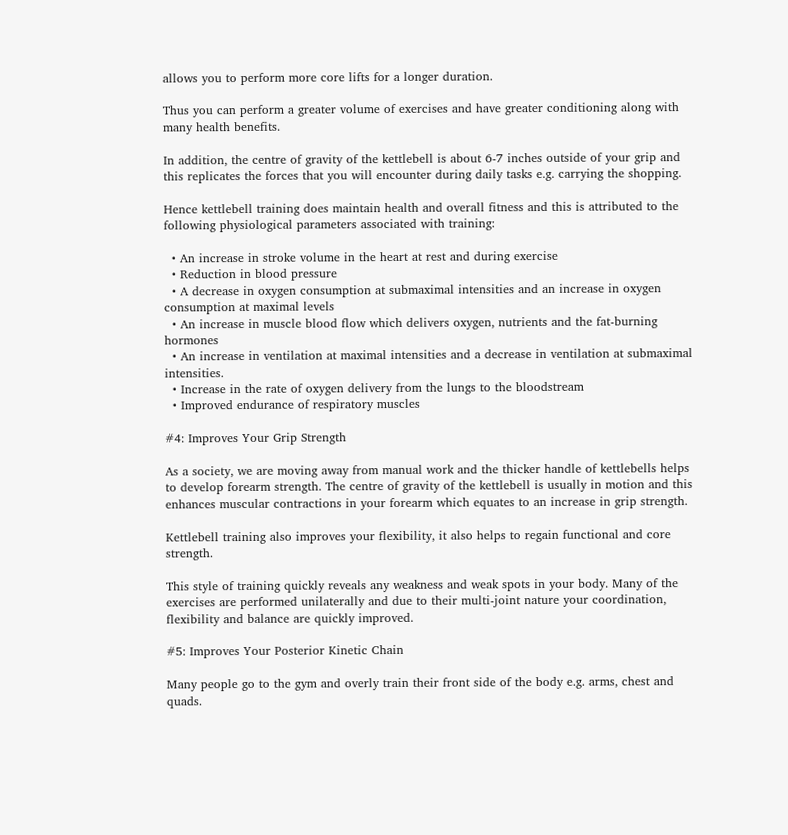allows you to perform more core lifts for a longer duration.

Thus you can perform a greater volume of exercises and have greater conditioning along with many health benefits.

In addition, the centre of gravity of the kettlebell is about 6-7 inches outside of your grip and this replicates the forces that you will encounter during daily tasks e.g. carrying the shopping.

Hence kettlebell training does maintain health and overall fitness and this is attributed to the following physiological parameters associated with training:

  • An increase in stroke volume in the heart at rest and during exercise
  • Reduction in blood pressure
  • A decrease in oxygen consumption at submaximal intensities and an increase in oxygen consumption at maximal levels
  • An increase in muscle blood flow which delivers oxygen, nutrients and the fat-burning hormones
  • An increase in ventilation at maximal intensities and a decrease in ventilation at submaximal intensities.
  • Increase in the rate of oxygen delivery from the lungs to the bloodstream
  • Improved endurance of respiratory muscles

#4: Improves Your Grip Strength

As a society, we are moving away from manual work and the thicker handle of kettlebells helps to develop forearm strength. The centre of gravity of the kettlebell is usually in motion and this enhances muscular contractions in your forearm which equates to an increase in grip strength.

Kettlebell training also improves your flexibility, it also helps to regain functional and core strength.

This style of training quickly reveals any weakness and weak spots in your body. Many of the exercises are performed unilaterally and due to their multi-joint nature your coordination, flexibility and balance are quickly improved.

#5: Improves Your Posterior Kinetic Chain

Many people go to the gym and overly train their front side of the body e.g. arms, chest and quads.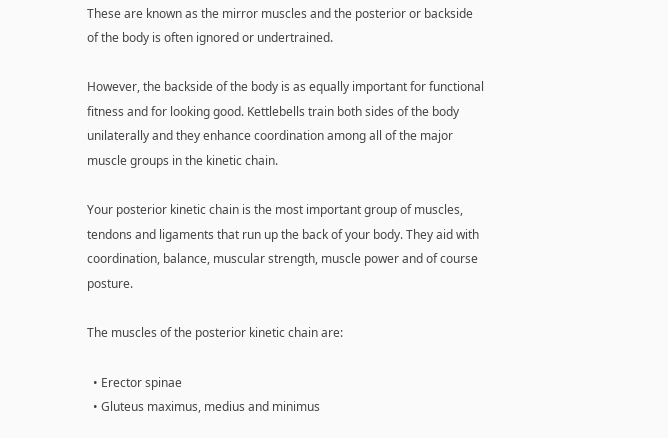These are known as the mirror muscles and the posterior or backside of the body is often ignored or undertrained.

However, the backside of the body is as equally important for functional fitness and for looking good. Kettlebells train both sides of the body unilaterally and they enhance coordination among all of the major muscle groups in the kinetic chain.

Your posterior kinetic chain is the most important group of muscles, tendons and ligaments that run up the back of your body. They aid with coordination, balance, muscular strength, muscle power and of course posture.

The muscles of the posterior kinetic chain are:

  • Erector spinae
  • Gluteus maximus, medius and minimus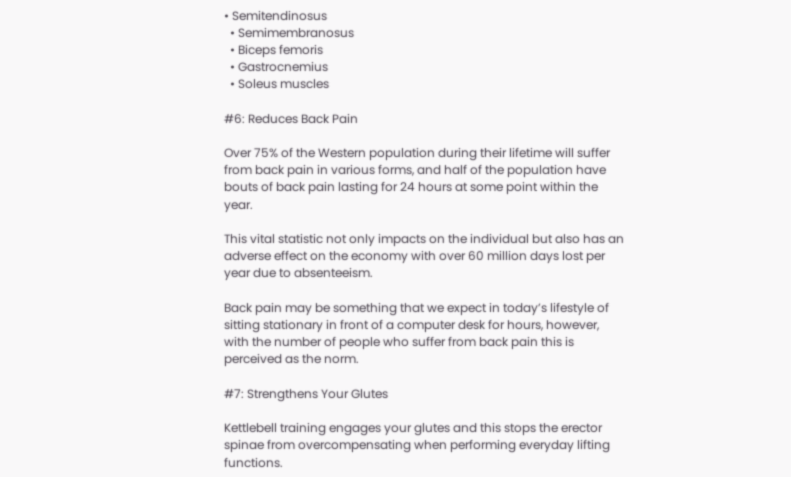• Semitendinosus
  • Semimembranosus
  • Biceps femoris
  • Gastrocnemius
  • Soleus muscles

#6: Reduces Back Pain

Over 75% of the Western population during their lifetime will suffer from back pain in various forms, and half of the population have bouts of back pain lasting for 24 hours at some point within the year.

This vital statistic not only impacts on the individual but also has an adverse effect on the economy with over 60 million days lost per year due to absenteeism.

Back pain may be something that we expect in today’s lifestyle of sitting stationary in front of a computer desk for hours, however, with the number of people who suffer from back pain this is perceived as the norm.

#7: Strengthens Your Glutes

Kettlebell training engages your glutes and this stops the erector spinae from overcompensating when performing everyday lifting functions.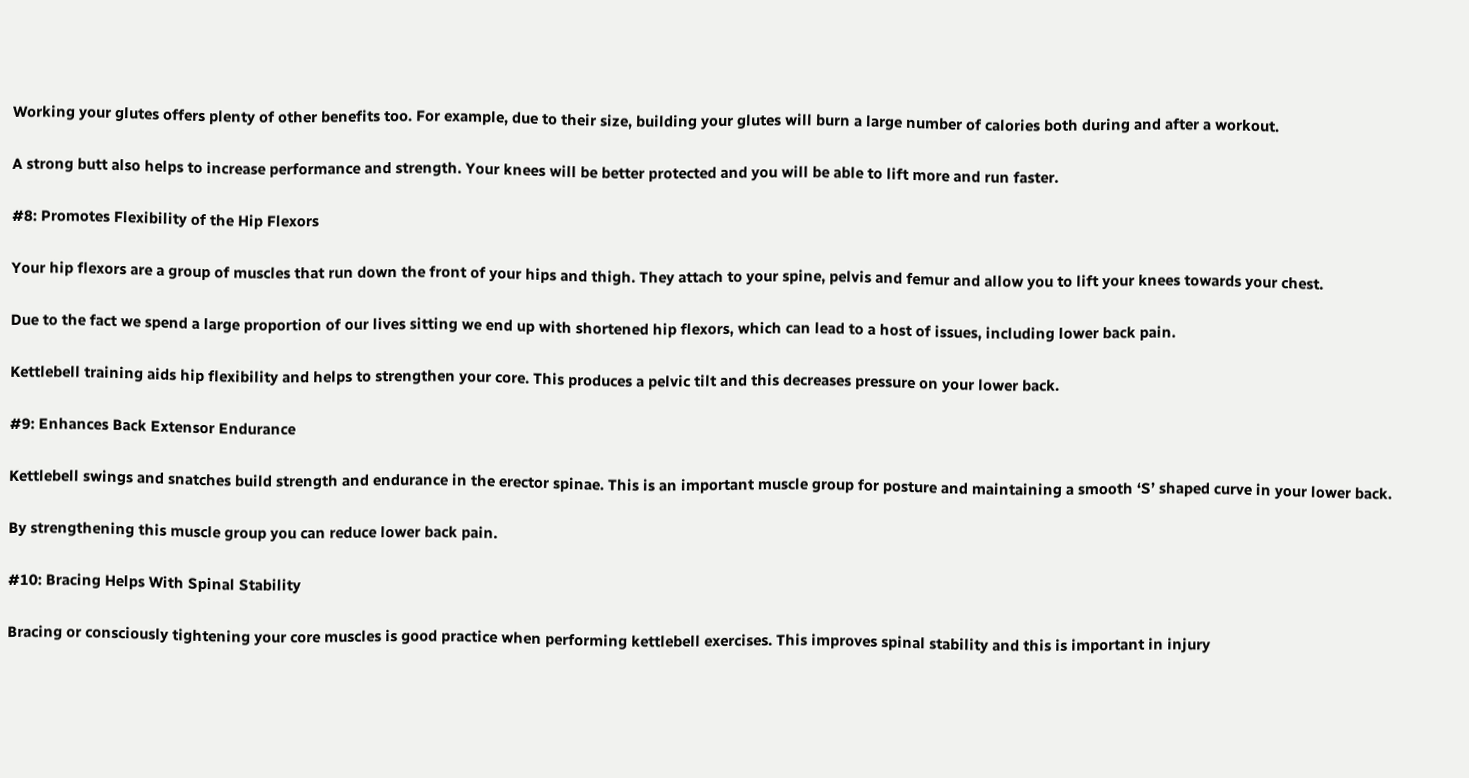Working your glutes offers plenty of other benefits too. For example, due to their size, building your glutes will burn a large number of calories both during and after a workout.

A strong butt also helps to increase performance and strength. Your knees will be better protected and you will be able to lift more and run faster.

#8: Promotes Flexibility of the Hip Flexors

Your hip flexors are a group of muscles that run down the front of your hips and thigh. They attach to your spine, pelvis and femur and allow you to lift your knees towards your chest.

Due to the fact we spend a large proportion of our lives sitting we end up with shortened hip flexors, which can lead to a host of issues, including lower back pain.

Kettlebell training aids hip flexibility and helps to strengthen your core. This produces a pelvic tilt and this decreases pressure on your lower back.

#9: Enhances Back Extensor Endurance

Kettlebell swings and snatches build strength and endurance in the erector spinae. This is an important muscle group for posture and maintaining a smooth ‘S’ shaped curve in your lower back.

By strengthening this muscle group you can reduce lower back pain.

#10: Bracing Helps With Spinal Stability

Bracing or consciously tightening your core muscles is good practice when performing kettlebell exercises. This improves spinal stability and this is important in injury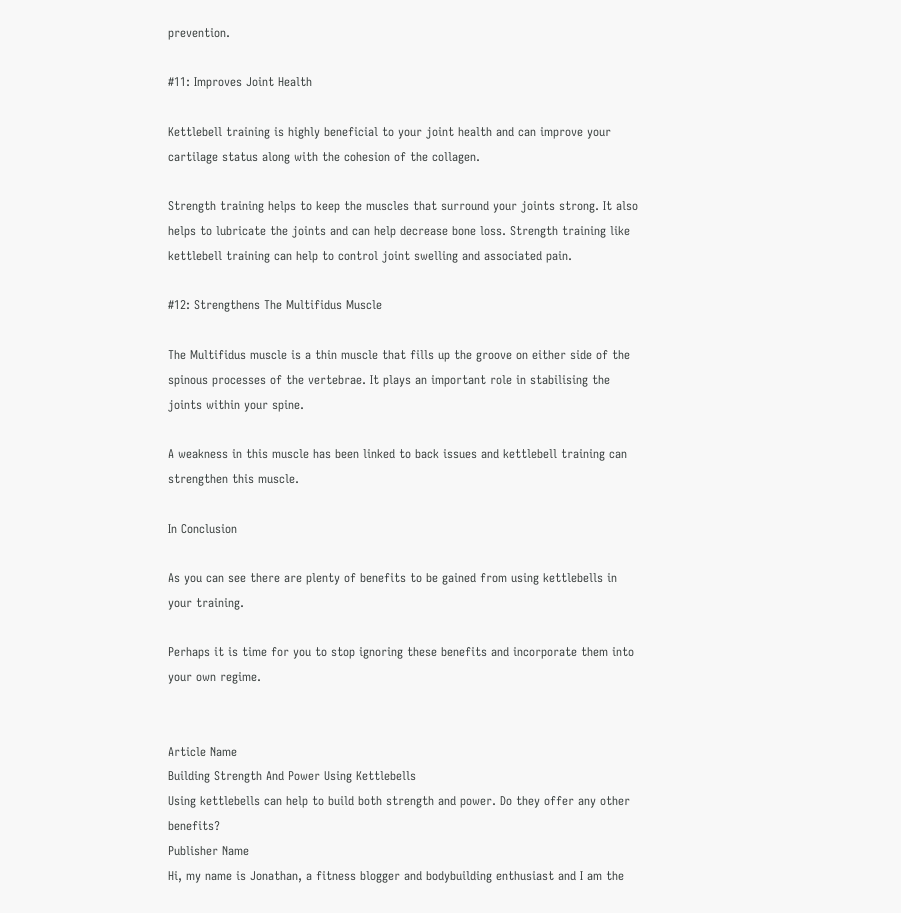prevention.

#11: Improves Joint Health

Kettlebell training is highly beneficial to your joint health and can improve your cartilage status along with the cohesion of the collagen.

Strength training helps to keep the muscles that surround your joints strong. It also helps to lubricate the joints and can help decrease bone loss. Strength training like kettlebell training can help to control joint swelling and associated pain.

#12: Strengthens The Multifidus Muscle

The Multifidus muscle is a thin muscle that fills up the groove on either side of the spinous processes of the vertebrae. It plays an important role in stabilising the joints within your spine.

A weakness in this muscle has been linked to back issues and kettlebell training can strengthen this muscle.

In Conclusion

As you can see there are plenty of benefits to be gained from using kettlebells in your training.

Perhaps it is time for you to stop ignoring these benefits and incorporate them into your own regime.


Article Name
Building Strength And Power Using Kettlebells
Using kettlebells can help to build both strength and power. Do they offer any other benefits?
Publisher Name
Hi, my name is Jonathan, a fitness blogger and bodybuilding enthusiast and I am the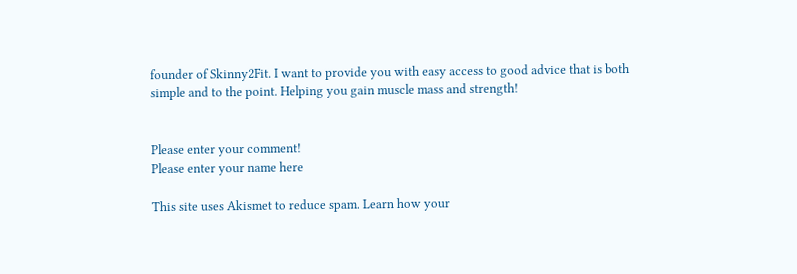founder of Skinny2Fit. I want to provide you with easy access to good advice that is both simple and to the point. Helping you gain muscle mass and strength!


Please enter your comment!
Please enter your name here

This site uses Akismet to reduce spam. Learn how your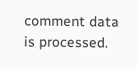comment data is processed.